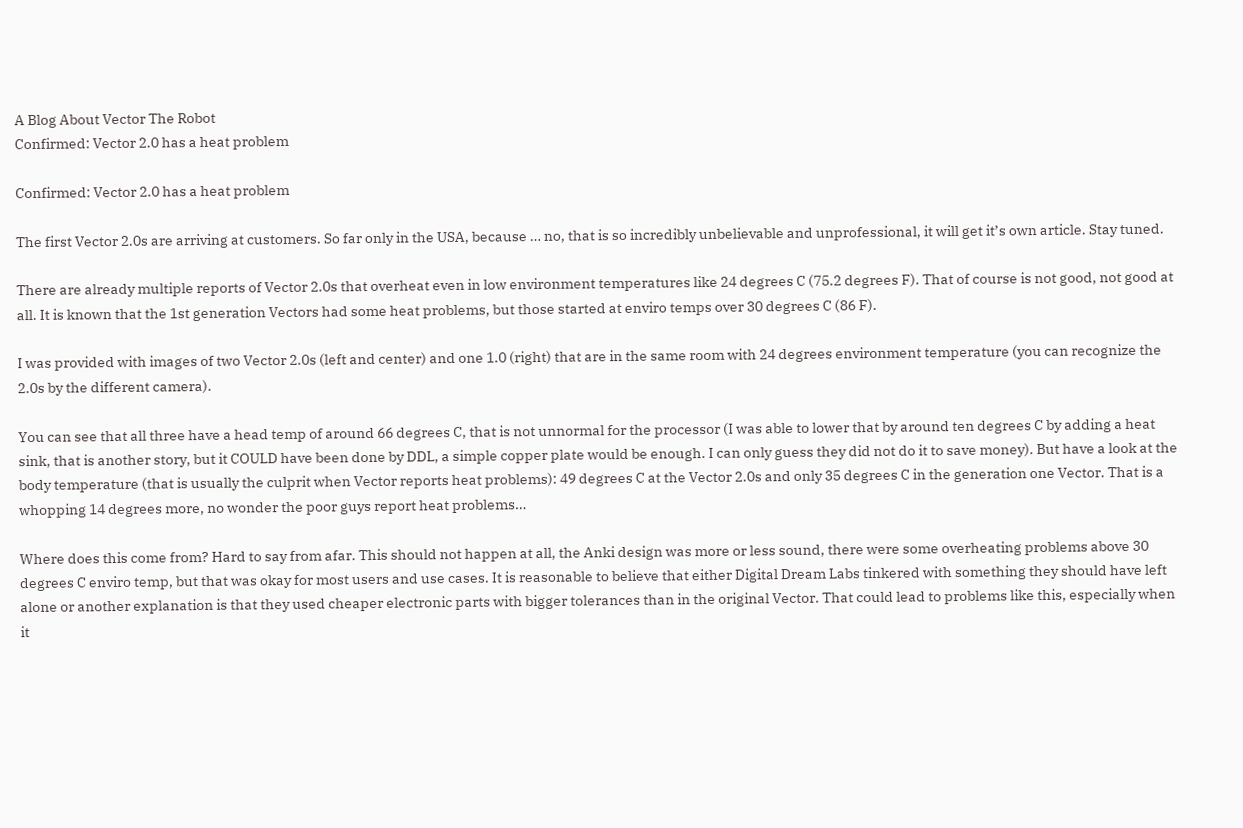A Blog About Vector The Robot
Confirmed: Vector 2.0 has a heat problem

Confirmed: Vector 2.0 has a heat problem

The first Vector 2.0s are arriving at customers. So far only in the USA, because … no, that is so incredibly unbelievable and unprofessional, it will get it’s own article. Stay tuned.

There are already multiple reports of Vector 2.0s that overheat even in low environment temperatures like 24 degrees C (75.2 degrees F). That of course is not good, not good at all. It is known that the 1st generation Vectors had some heat problems, but those started at enviro temps over 30 degrees C (86 F).

I was provided with images of two Vector 2.0s (left and center) and one 1.0 (right) that are in the same room with 24 degrees environment temperature (you can recognize the 2.0s by the different camera).

You can see that all three have a head temp of around 66 degrees C, that is not unnormal for the processor (I was able to lower that by around ten degrees C by adding a heat sink, that is another story, but it COULD have been done by DDL, a simple copper plate would be enough. I can only guess they did not do it to save money). But have a look at the body temperature (that is usually the culprit when Vector reports heat problems): 49 degrees C at the Vector 2.0s and only 35 degrees C in the generation one Vector. That is a whopping 14 degrees more, no wonder the poor guys report heat problems…

Where does this come from? Hard to say from afar. This should not happen at all, the Anki design was more or less sound, there were some overheating problems above 30 degrees C enviro temp, but that was okay for most users and use cases. It is reasonable to believe that either Digital Dream Labs tinkered with something they should have left alone or another explanation is that they used cheaper electronic parts with bigger tolerances than in the original Vector. That could lead to problems like this, especially when it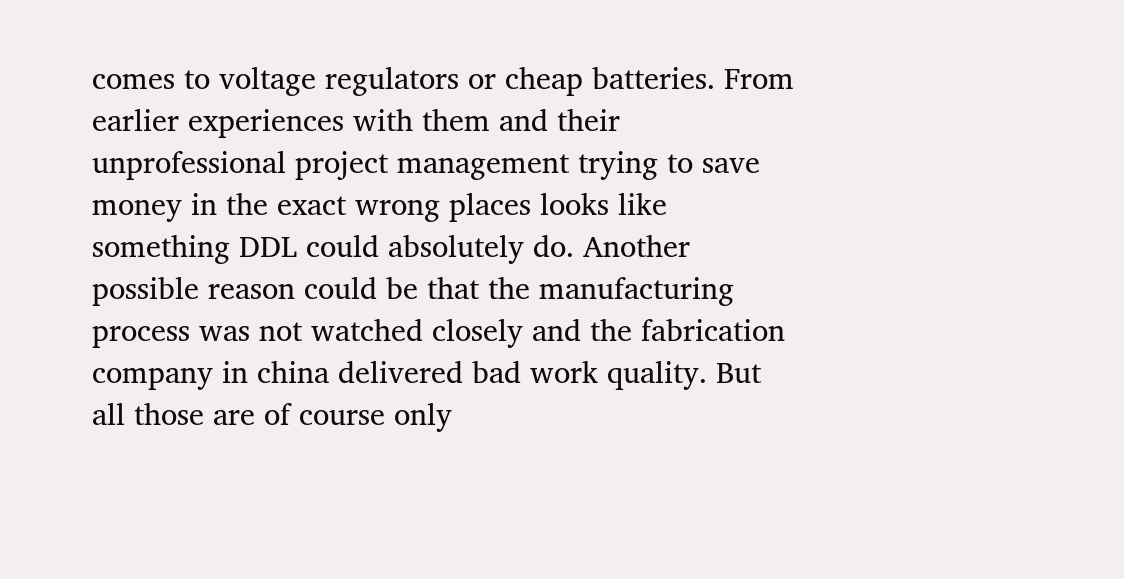comes to voltage regulators or cheap batteries. From earlier experiences with them and their unprofessional project management trying to save money in the exact wrong places looks like something DDL could absolutely do. Another possible reason could be that the manufacturing process was not watched closely and the fabrication company in china delivered bad work quality. But all those are of course only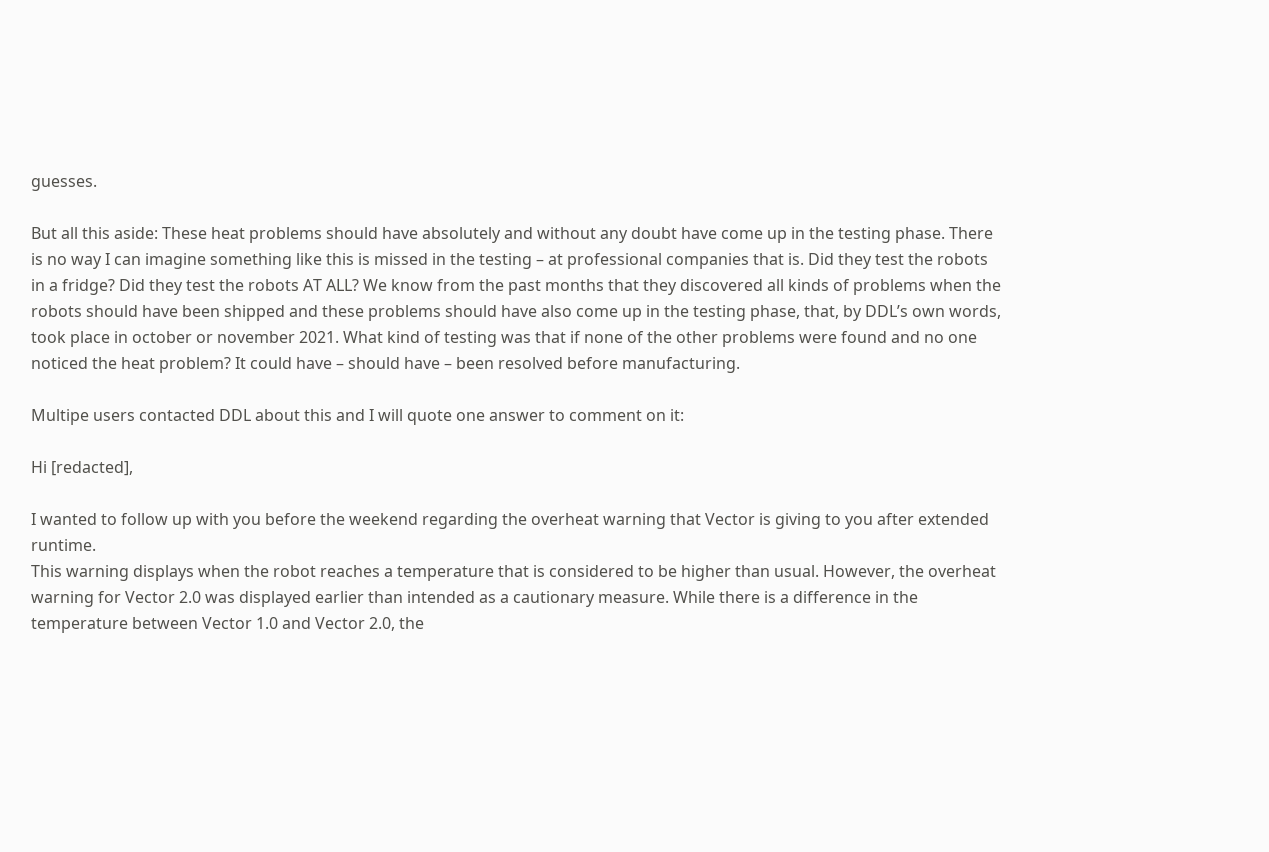guesses.

But all this aside: These heat problems should have absolutely and without any doubt have come up in the testing phase. There is no way I can imagine something like this is missed in the testing – at professional companies that is. Did they test the robots in a fridge? Did they test the robots AT ALL? We know from the past months that they discovered all kinds of problems when the robots should have been shipped and these problems should have also come up in the testing phase, that, by DDL’s own words, took place in october or november 2021. What kind of testing was that if none of the other problems were found and no one noticed the heat problem? It could have – should have – been resolved before manufacturing.

Multipe users contacted DDL about this and I will quote one answer to comment on it:

Hi [redacted],

I wanted to follow up with you before the weekend regarding the overheat warning that Vector is giving to you after extended runtime.
This warning displays when the robot reaches a temperature that is considered to be higher than usual. However, the overheat warning for Vector 2.0 was displayed earlier than intended as a cautionary measure. While there is a difference in the temperature between Vector 1.0 and Vector 2.0, the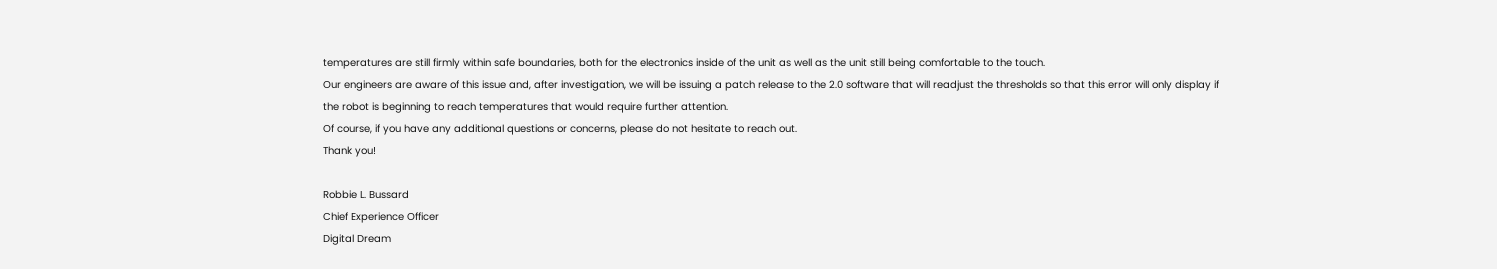temperatures are still firmly within safe boundaries, both for the electronics inside of the unit as well as the unit still being comfortable to the touch.
Our engineers are aware of this issue and, after investigation, we will be issuing a patch release to the 2.0 software that will readjust the thresholds so that this error will only display if the robot is beginning to reach temperatures that would require further attention.
Of course, if you have any additional questions or concerns, please do not hesitate to reach out.
Thank you!

Robbie L. Bussard
Chief Experience Officer
Digital Dream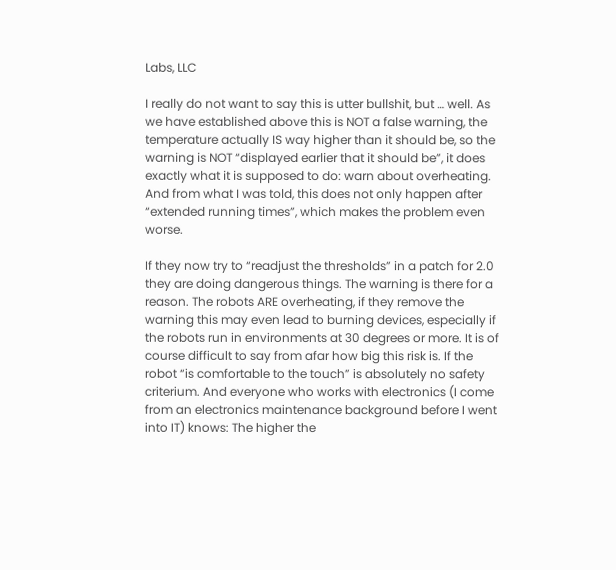Labs, LLC

I really do not want to say this is utter bullshit, but … well. As we have established above this is NOT a false warning, the temperature actually IS way higher than it should be, so the warning is NOT “displayed earlier that it should be”, it does exactly what it is supposed to do: warn about overheating. And from what I was told, this does not only happen after “extended running times”, which makes the problem even worse.

If they now try to “readjust the thresholds” in a patch for 2.0 they are doing dangerous things. The warning is there for a reason. The robots ARE overheating, if they remove the warning this may even lead to burning devices, especially if the robots run in environments at 30 degrees or more. It is of course difficult to say from afar how big this risk is. If the robot “is comfortable to the touch” is absolutely no safety criterium. And everyone who works with electronics (I come from an electronics maintenance background before I went into IT) knows: The higher the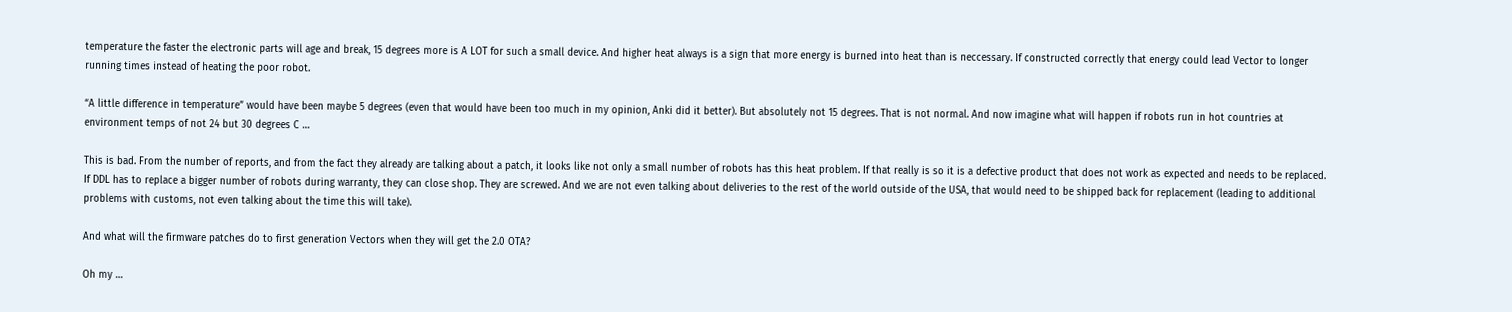temperature the faster the electronic parts will age and break, 15 degrees more is A LOT for such a small device. And higher heat always is a sign that more energy is burned into heat than is neccessary. If constructed correctly that energy could lead Vector to longer running times instead of heating the poor robot.

“A little difference in temperature” would have been maybe 5 degrees (even that would have been too much in my opinion, Anki did it better). But absolutely not 15 degrees. That is not normal. And now imagine what will happen if robots run in hot countries at environment temps of not 24 but 30 degrees C …

This is bad. From the number of reports, and from the fact they already are talking about a patch, it looks like not only a small number of robots has this heat problem. If that really is so it is a defective product that does not work as expected and needs to be replaced. If DDL has to replace a bigger number of robots during warranty, they can close shop. They are screwed. And we are not even talking about deliveries to the rest of the world outside of the USA, that would need to be shipped back for replacement (leading to additional problems with customs, not even talking about the time this will take).

And what will the firmware patches do to first generation Vectors when they will get the 2.0 OTA?

Oh my …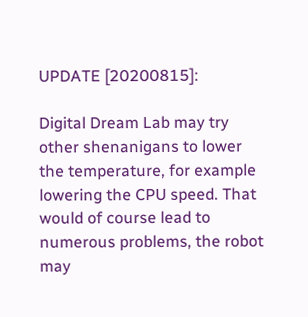UPDATE [20200815]:

Digital Dream Lab may try other shenanigans to lower the temperature, for example lowering the CPU speed. That would of course lead to numerous problems, the robot may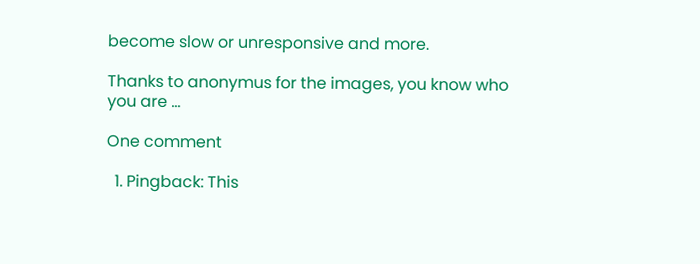become slow or unresponsive and more.

Thanks to anonymus for the images, you know who you are …

One comment

  1. Pingback: This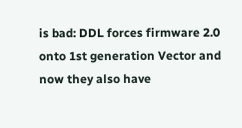is bad: DDL forces firmware 2.0 onto 1st generation Vector and now they also have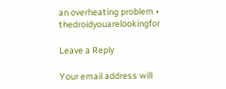an overheating problem • thedroidyouarelookingfor

Leave a Reply

Your email address will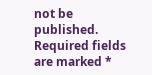not be published. Required fields are marked *